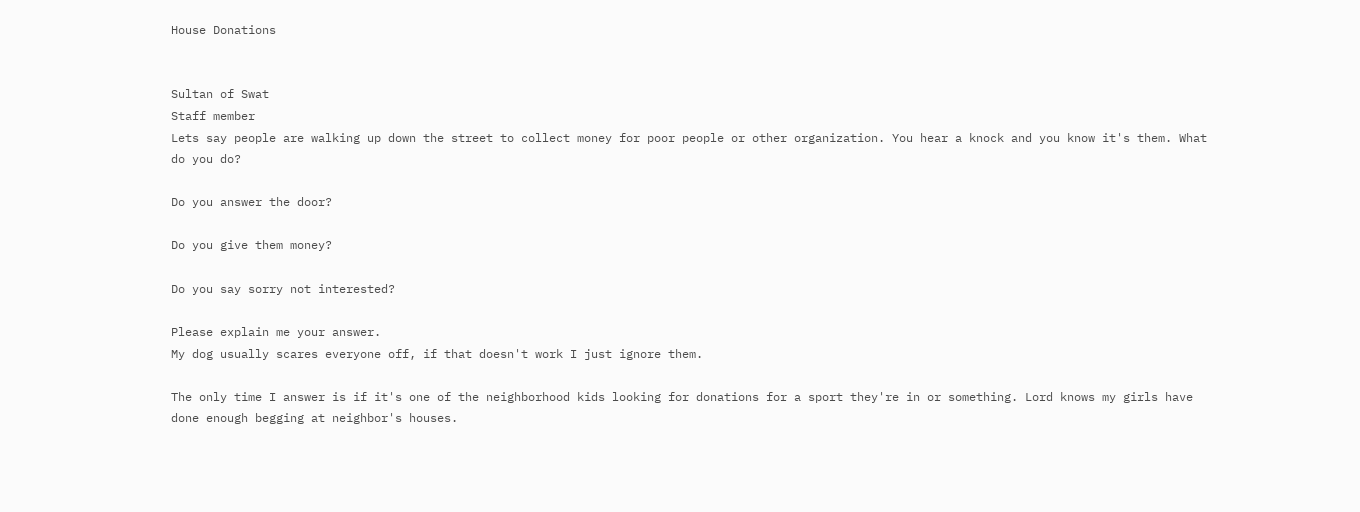House Donations


Sultan of Swat
Staff member
Lets say people are walking up down the street to collect money for poor people or other organization. You hear a knock and you know it's them. What do you do?

Do you answer the door?

Do you give them money?

Do you say sorry not interested?

Please explain me your answer.
My dog usually scares everyone off, if that doesn't work I just ignore them.

The only time I answer is if it's one of the neighborhood kids looking for donations for a sport they're in or something. Lord knows my girls have done enough begging at neighbor's houses.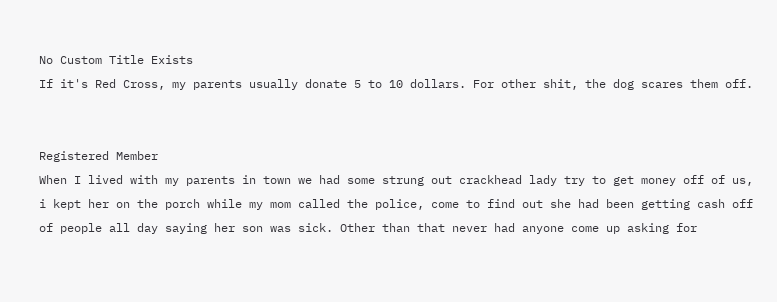No Custom Title Exists
If it's Red Cross, my parents usually donate 5 to 10 dollars. For other shit, the dog scares them off.


Registered Member
When I lived with my parents in town we had some strung out crackhead lady try to get money off of us, i kept her on the porch while my mom called the police, come to find out she had been getting cash off of people all day saying her son was sick. Other than that never had anyone come up asking for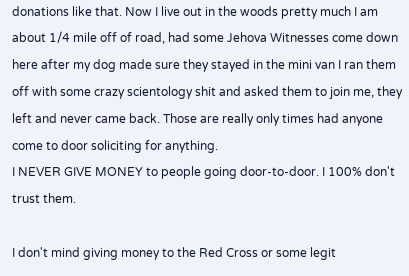donations like that. Now I live out in the woods pretty much I am about 1/4 mile off of road, had some Jehova Witnesses come down here after my dog made sure they stayed in the mini van I ran them off with some crazy scientology shit and asked them to join me, they left and never came back. Those are really only times had anyone come to door soliciting for anything.
I NEVER GIVE MONEY to people going door-to-door. I 100% don't trust them.

I don't mind giving money to the Red Cross or some legit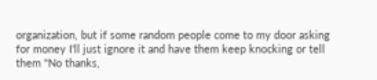organization, but if some random people come to my door asking for money I'll just ignore it and have them keep knocking or tell them "No thanks,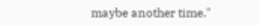maybe another time."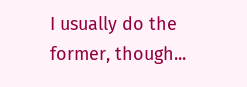I usually do the former, though...